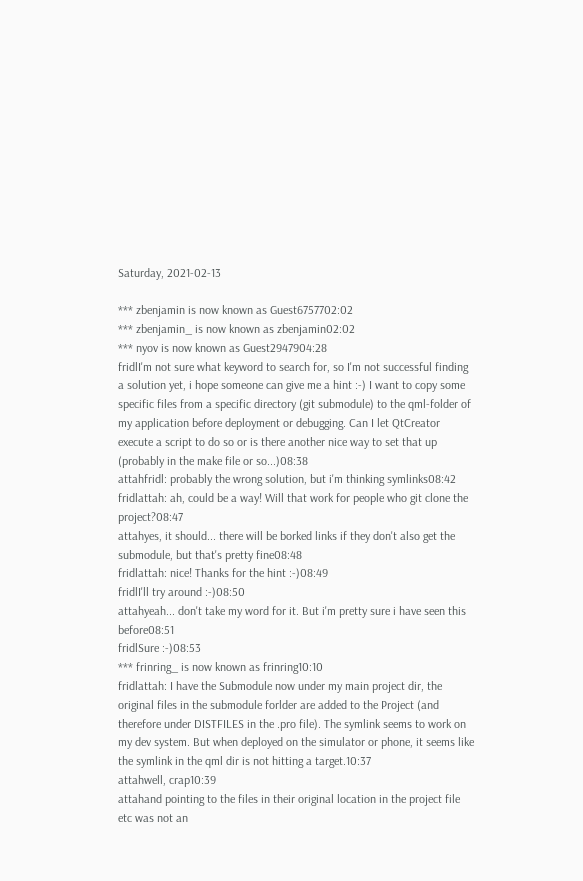Saturday, 2021-02-13

*** zbenjamin is now known as Guest6757702:02
*** zbenjamin_ is now known as zbenjamin02:02
*** nyov is now known as Guest2947904:28
fridlI'm not sure what keyword to search for, so I'm not successful finding a solution yet, i hope someone can give me a hint :-) I want to copy some specific files from a specific directory (git submodule) to the qml-folder of my application before deployment or debugging. Can I let QtCreator execute a script to do so or is there another nice way to set that up (probably in the make file or so...)08:38
attahfridl: probably the wrong solution, but i'm thinking symlinks08:42
fridlattah: ah, could be a way! Will that work for people who git clone the project?08:47
attahyes, it should... there will be borked links if they don't also get the submodule, but that's pretty fine08:48
fridlattah: nice! Thanks for the hint :-)08:49
fridlI'll try around :-)08:50
attahyeah... don't take my word for it. But i'm pretty sure i have seen this before08:51
fridlSure :-)08:53
*** frinring_ is now known as frinring10:10
fridlattah: I have the Submodule now under my main project dir, the original files in the submodule forlder are added to the Project (and therefore under DISTFILES in the .pro file). The symlink seems to work on my dev system. But when deployed on the simulator or phone, it seems like the symlink in the qml dir is not hitting a target.10:37
attahwell, crap10:39
attahand pointing to the files in their original location in the project file etc was not an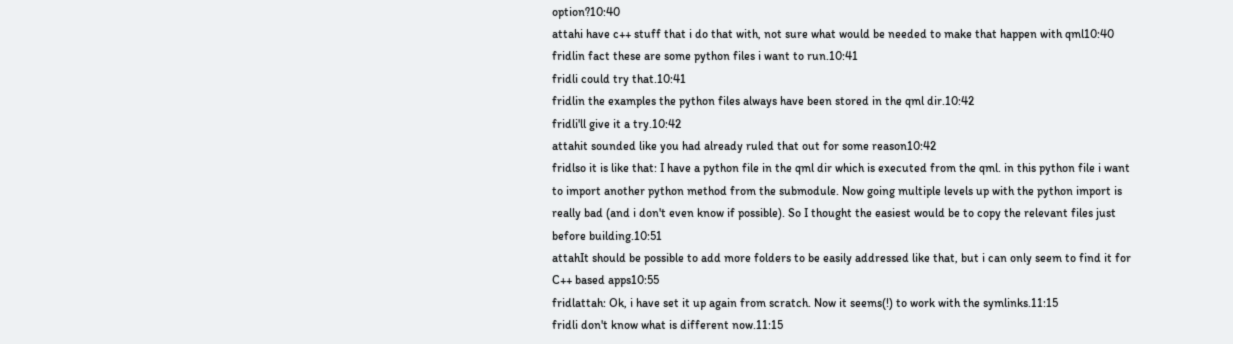option?10:40
attahi have c++ stuff that i do that with, not sure what would be needed to make that happen with qml10:40
fridlin fact these are some python files i want to run.10:41
fridli could try that.10:41
fridlin the examples the python files always have been stored in the qml dir.10:42
fridli'll give it a try.10:42
attahit sounded like you had already ruled that out for some reason10:42
fridlso it is like that: I have a python file in the qml dir which is executed from the qml. in this python file i want to import another python method from the submodule. Now going multiple levels up with the python import is really bad (and i don't even know if possible). So I thought the easiest would be to copy the relevant files just before building.10:51
attahIt should be possible to add more folders to be easily addressed like that, but i can only seem to find it for C++ based apps10:55
fridlattah: Ok, i have set it up again from scratch. Now it seems(!) to work with the symlinks.11:15
fridli don't know what is different now.11:15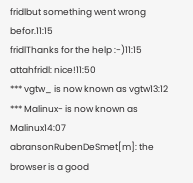fridlbut something went wrong befor.11:15
fridlThanks for the help :-)11:15
attahfridl: nice!11:50
*** vgtw_ is now known as vgtw13:12
*** Malinux- is now known as Malinux14:07
abransonRubenDeSmet[m]: the browser is a good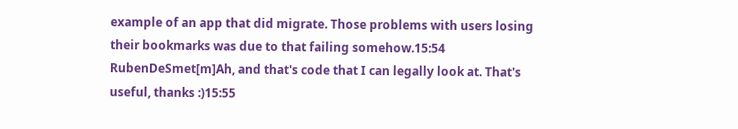example of an app that did migrate. Those problems with users losing their bookmarks was due to that failing somehow.15:54
RubenDeSmet[m]Ah, and that's code that I can legally look at. That's useful, thanks :)15:55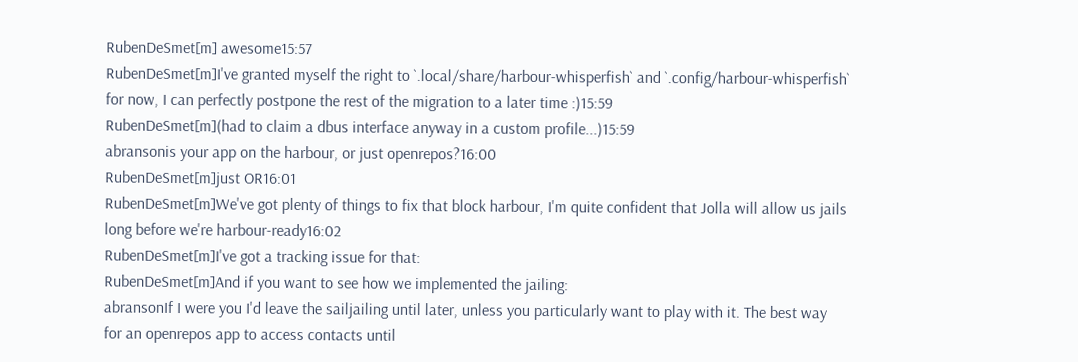RubenDeSmet[m] awesome15:57
RubenDeSmet[m]I've granted myself the right to `.local/share/harbour-whisperfish` and `.config/harbour-whisperfish` for now, I can perfectly postpone the rest of the migration to a later time :)15:59
RubenDeSmet[m](had to claim a dbus interface anyway in a custom profile...)15:59
abransonis your app on the harbour, or just openrepos?16:00
RubenDeSmet[m]just OR16:01
RubenDeSmet[m]We've got plenty of things to fix that block harbour, I'm quite confident that Jolla will allow us jails long before we're harbour-ready16:02
RubenDeSmet[m]I've got a tracking issue for that:
RubenDeSmet[m]And if you want to see how we implemented the jailing:
abransonIf I were you I'd leave the sailjailing until later, unless you particularly want to play with it. The best way for an openrepos app to access contacts until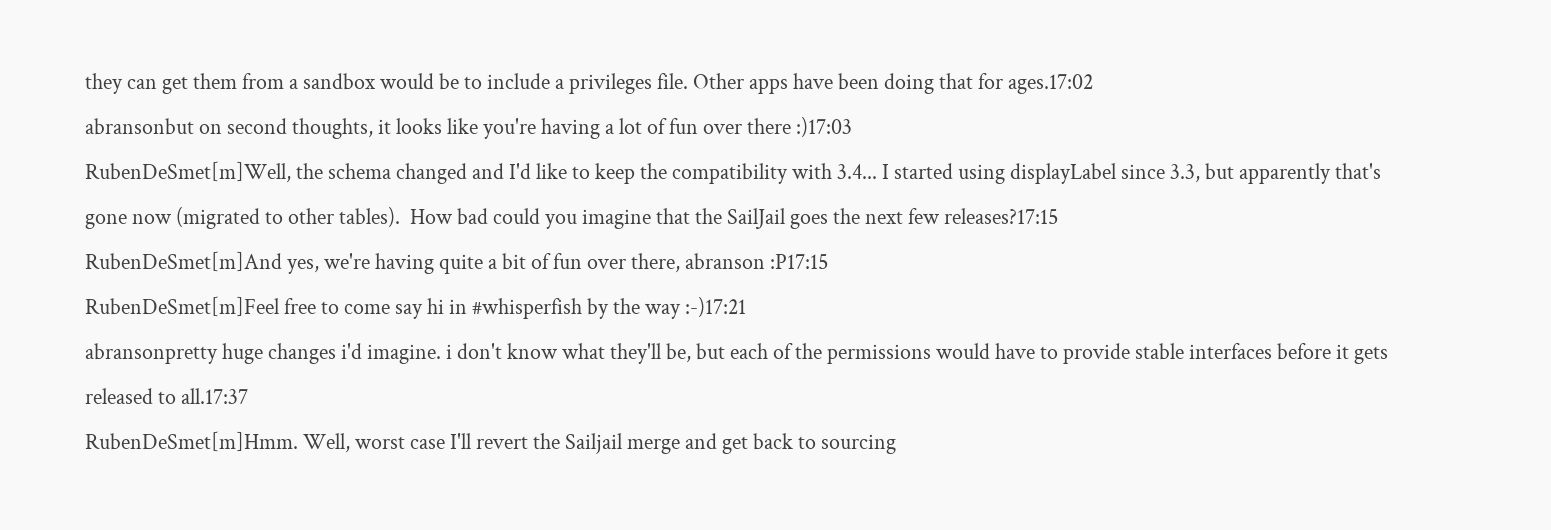they can get them from a sandbox would be to include a privileges file. Other apps have been doing that for ages.17:02
abransonbut on second thoughts, it looks like you're having a lot of fun over there :)17:03
RubenDeSmet[m]Well, the schema changed and I'd like to keep the compatibility with 3.4... I started using displayLabel since 3.3, but apparently that's gone now (migrated to other tables).  How bad could you imagine that the SailJail goes the next few releases?17:15
RubenDeSmet[m]And yes, we're having quite a bit of fun over there, abranson :P17:15
RubenDeSmet[m]Feel free to come say hi in #whisperfish by the way :-)17:21
abransonpretty huge changes i'd imagine. i don't know what they'll be, but each of the permissions would have to provide stable interfaces before it gets released to all.17:37
RubenDeSmet[m]Hmm. Well, worst case I'll revert the Sailjail merge and get back to sourcing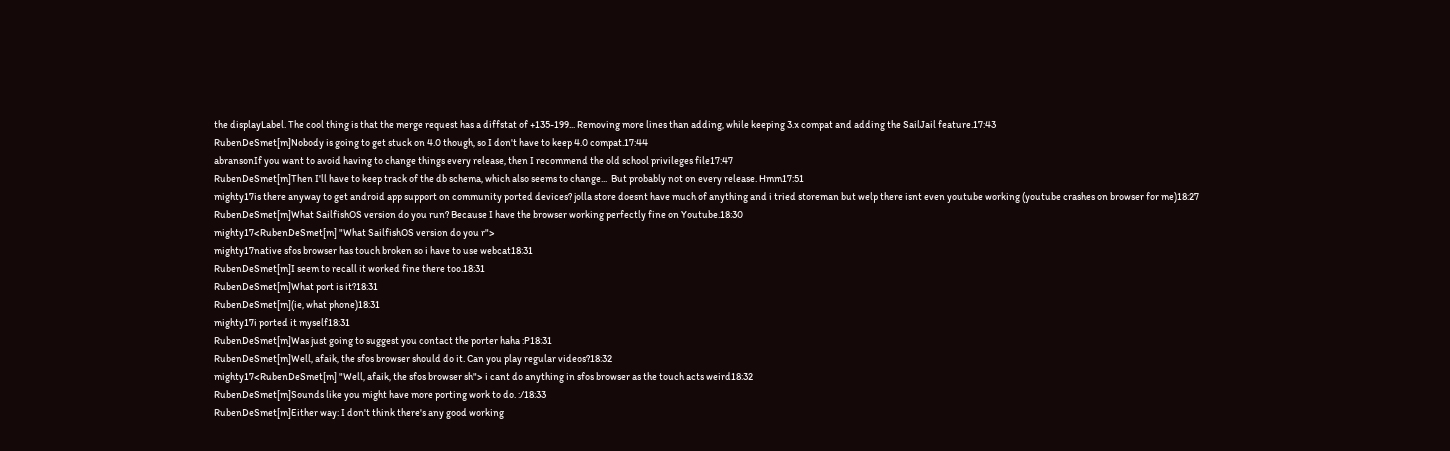the displayLabel. The cool thing is that the merge request has a diffstat of +135-199... Removing more lines than adding, while keeping 3.x compat and adding the SailJail feature.17:43
RubenDeSmet[m]Nobody is going to get stuck on 4.0 though, so I don't have to keep 4.0 compat.17:44
abransonIf you want to avoid having to change things every release, then I recommend the old school privileges file17:47
RubenDeSmet[m]Then I'll have to keep track of the db schema, which also seems to change...  But probably not on every release. Hmm17:51
mighty17is there anyway to get android app support on community ported devices? jolla store doesnt have much of anything and i tried storeman but welp there isnt even youtube working (youtube crashes on browser for me)18:27
RubenDeSmet[m]What SailfishOS version do you run? Because I have the browser working perfectly fine on Youtube.18:30
mighty17<RubenDeSmet[m] "What SailfishOS version do you r">
mighty17native sfos browser has touch broken so i have to use webcat18:31
RubenDeSmet[m]I seem to recall it worked fine there too.18:31
RubenDeSmet[m]What port is it?18:31
RubenDeSmet[m](ie, what phone)18:31
mighty17i ported it myself18:31
RubenDeSmet[m]Was just going to suggest you contact the porter haha :P18:31
RubenDeSmet[m]Well, afaik, the sfos browser should do it. Can you play regular videos?18:32
mighty17<RubenDeSmet[m] "Well, afaik, the sfos browser sh"> i cant do anything in sfos browser as the touch acts weird18:32
RubenDeSmet[m]Sounds like you might have more porting work to do. :/18:33
RubenDeSmet[m]Either way: I don't think there's any good working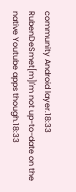community Android layer.18:33
RubenDeSmet[m]I'm not up-to-date on the native Youtube apps though.18:33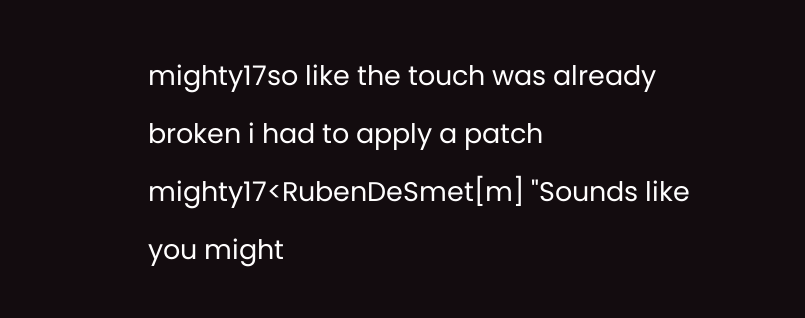mighty17so like the touch was already broken i had to apply a patch
mighty17<RubenDeSmet[m] "Sounds like you might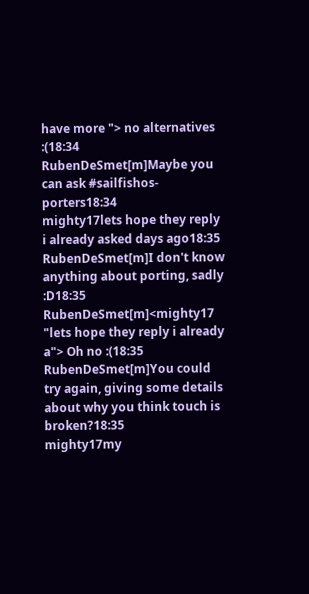have more "> no alternatives :(18:34
RubenDeSmet[m]Maybe you can ask #sailfishos-porters18:34
mighty17lets hope they reply i already asked days ago18:35
RubenDeSmet[m]I don't know anything about porting, sadly :D18:35
RubenDeSmet[m]<mighty17 "lets hope they reply i already a"> Oh no :(18:35
RubenDeSmet[m]You could try again, giving some details about why you think touch is broken?18:35
mighty17my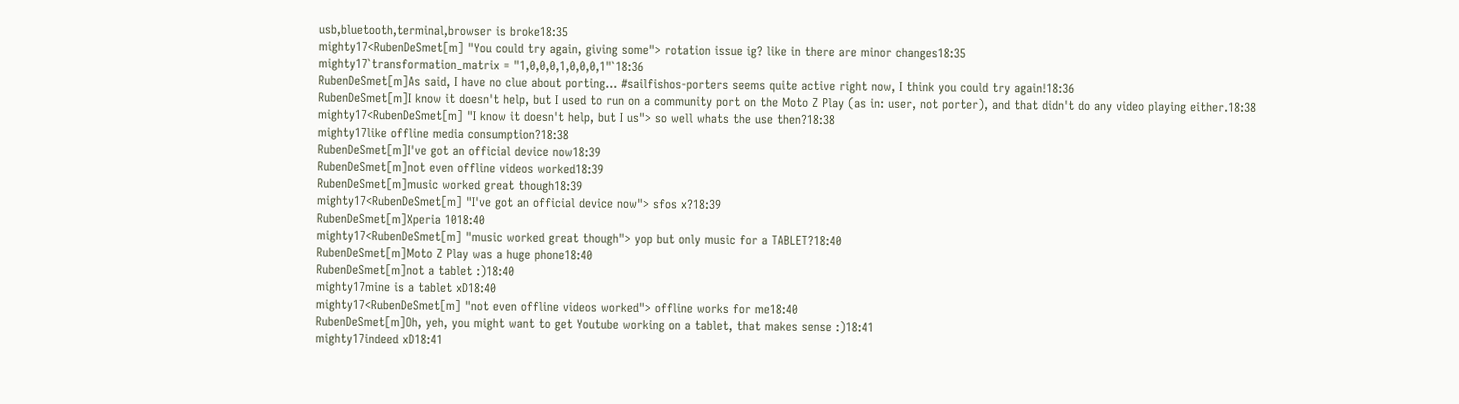usb,bluetooth,terminal,browser is broke18:35
mighty17<RubenDeSmet[m] "You could try again, giving some"> rotation issue ig? like in there are minor changes18:35
mighty17`transformation_matrix = "1,0,0,0,1,0,0,0,1"`18:36
RubenDeSmet[m]As said, I have no clue about porting... #sailfishos-porters seems quite active right now, I think you could try again!18:36
RubenDeSmet[m]I know it doesn't help, but I used to run on a community port on the Moto Z Play (as in: user, not porter), and that didn't do any video playing either.18:38
mighty17<RubenDeSmet[m] "I know it doesn't help, but I us"> so well whats the use then?18:38
mighty17like offline media consumption?18:38
RubenDeSmet[m]I've got an official device now18:39
RubenDeSmet[m]not even offline videos worked18:39
RubenDeSmet[m]music worked great though18:39
mighty17<RubenDeSmet[m] "I've got an official device now"> sfos x?18:39
RubenDeSmet[m]Xperia 1018:40
mighty17<RubenDeSmet[m] "music worked great though"> yop but only music for a TABLET?18:40
RubenDeSmet[m]Moto Z Play was a huge phone18:40
RubenDeSmet[m]not a tablet :)18:40
mighty17mine is a tablet xD18:40
mighty17<RubenDeSmet[m] "not even offline videos worked"> offline works for me18:40
RubenDeSmet[m]Oh, yeh, you might want to get Youtube working on a tablet, that makes sense :)18:41
mighty17indeed xD18:41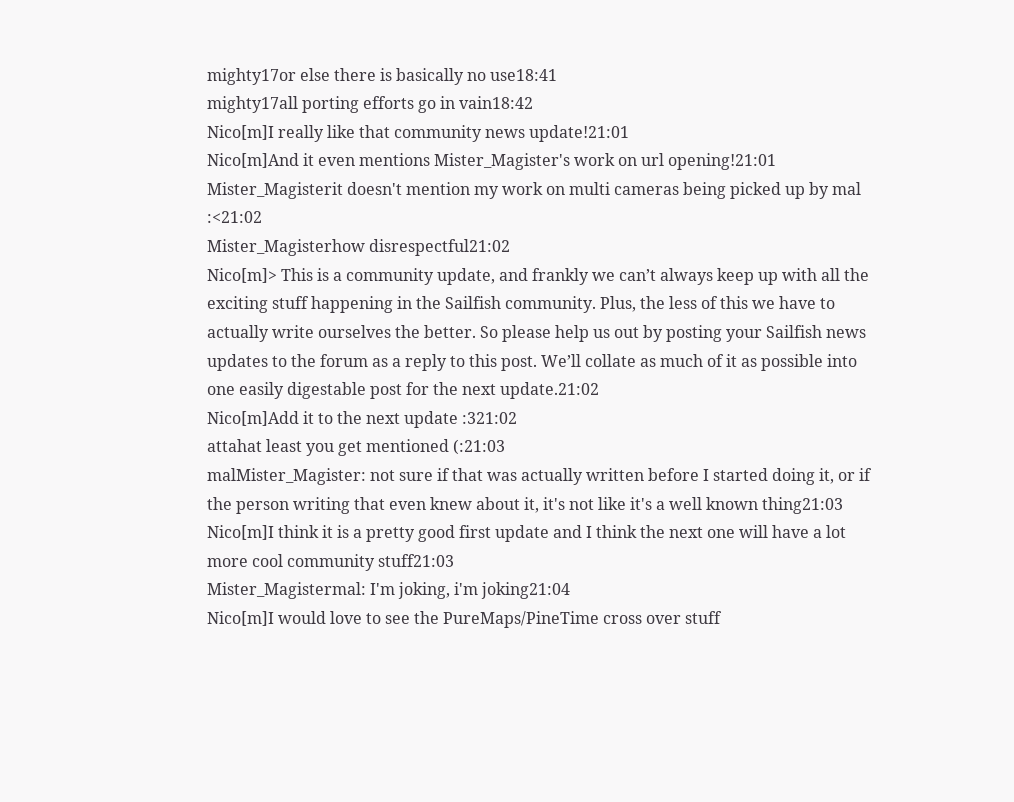mighty17or else there is basically no use18:41
mighty17all porting efforts go in vain18:42
Nico[m]I really like that community news update!21:01
Nico[m]And it even mentions Mister_Magister's work on url opening!21:01
Mister_Magisterit doesn't mention my work on multi cameras being picked up by mal :<21:02
Mister_Magisterhow disrespectful21:02
Nico[m]> This is a community update, and frankly we can’t always keep up with all the exciting stuff happening in the Sailfish community. Plus, the less of this we have to actually write ourselves the better. So please help us out by posting your Sailfish news updates to the forum as a reply to this post. We’ll collate as much of it as possible into one easily digestable post for the next update.21:02
Nico[m]Add it to the next update :321:02
attahat least you get mentioned (:21:03
malMister_Magister: not sure if that was actually written before I started doing it, or if the person writing that even knew about it, it's not like it's a well known thing21:03
Nico[m]I think it is a pretty good first update and I think the next one will have a lot more cool community stuff21:03
Mister_Magistermal: I'm joking, i'm joking21:04
Nico[m]I would love to see the PureMaps/PineTime cross over stuff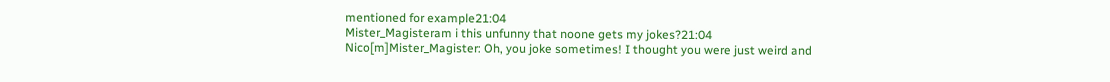mentioned for example21:04
Mister_Magisteram i this unfunny that noone gets my jokes?21:04
Nico[m]Mister_Magister: Oh, you joke sometimes! I thought you were just weird and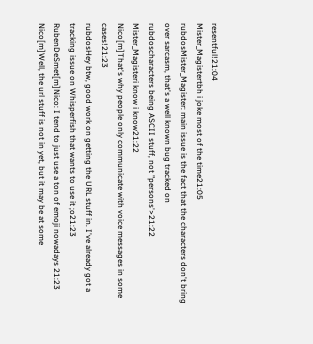resentful!21:04
Mister_Magistertbh i joke most of the time21:05
rubdosMister_Magister: main issue is the fact that the characters don't bring over sarcasm, that's a well known bug tracked on
rubdoscharacters being ASCII stuff, not "persons'>21:22
Mister_Magisteri know i know21:22
Nico[m]That's why people only communicate with voice messages in some cases!21:23
rubdosHey btw, good work on getting the URL stuff in. I've already got a tracking issue on Whisperfish that wants to use it ;o21:23
RubenDeSmet[m]Nico: I tend to just use a ton of emoji nowadays 21:23
Nico[m]Well, the url stuff is not in yet, but it may be at some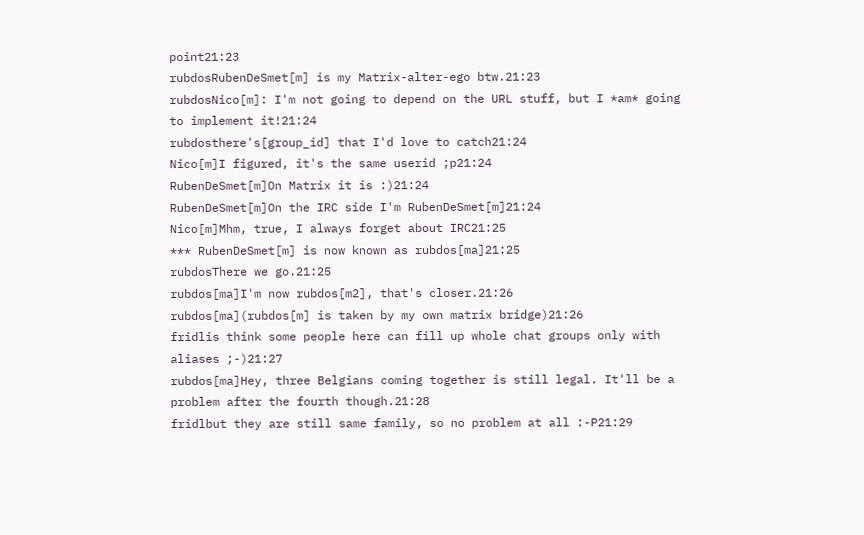point21:23
rubdosRubenDeSmet[m] is my Matrix-alter-ego btw.21:23
rubdosNico[m]: I'm not going to depend on the URL stuff, but I *am* going to implement it!21:24
rubdosthere's[group_id] that I'd love to catch21:24
Nico[m]I figured, it's the same userid ;p21:24
RubenDeSmet[m]On Matrix it is :)21:24
RubenDeSmet[m]On the IRC side I'm RubenDeSmet[m]21:24
Nico[m]Mhm, true, I always forget about IRC21:25
*** RubenDeSmet[m] is now known as rubdos[ma]21:25
rubdosThere we go.21:25
rubdos[ma]I'm now rubdos[m2], that's closer.21:26
rubdos[ma](rubdos[m] is taken by my own matrix bridge)21:26
fridlis think some people here can fill up whole chat groups only with aliases ;-)21:27
rubdos[ma]Hey, three Belgians coming together is still legal. It'll be a problem after the fourth though.21:28
fridlbut they are still same family, so no problem at all :-P21:29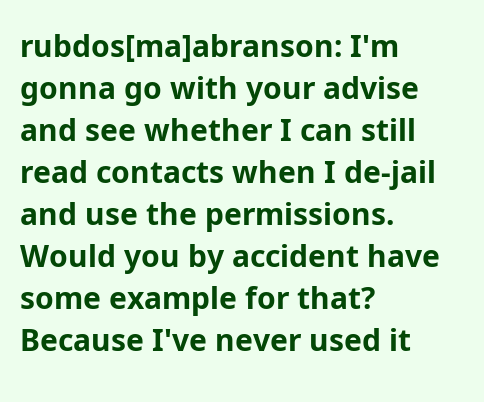rubdos[ma]abranson: I'm gonna go with your advise and see whether I can still read contacts when I de-jail and use the permissions. Would you by accident have some example for that? Because I've never used it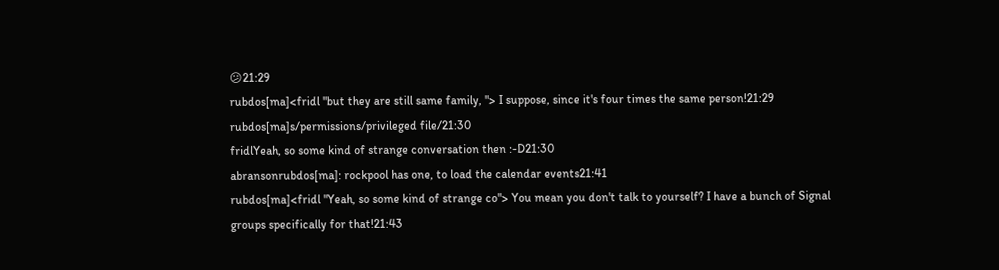😕21:29
rubdos[ma]<fridl "but they are still same family, "> I suppose, since it's four times the same person!21:29
rubdos[ma]s/permissions/privileged file/21:30
fridlYeah, so some kind of strange conversation then :-D21:30
abransonrubdos[ma]: rockpool has one, to load the calendar events21:41
rubdos[ma]<fridl "Yeah, so some kind of strange co"> You mean you don't talk to yourself? I have a bunch of Signal groups specifically for that!21:43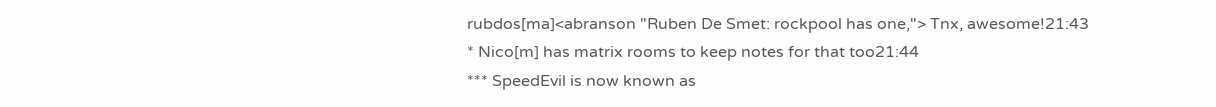rubdos[ma]<abranson "Ruben De Smet: rockpool has one,"> Tnx, awesome!21:43
* Nico[m] has matrix rooms to keep notes for that too21:44
*** SpeedEvil is now known as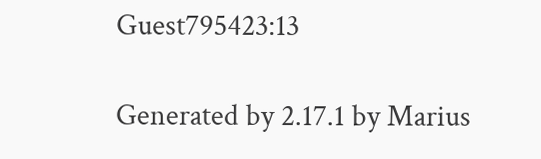Guest795423:13

Generated by 2.17.1 by Marius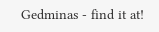Gedminas - find it at!